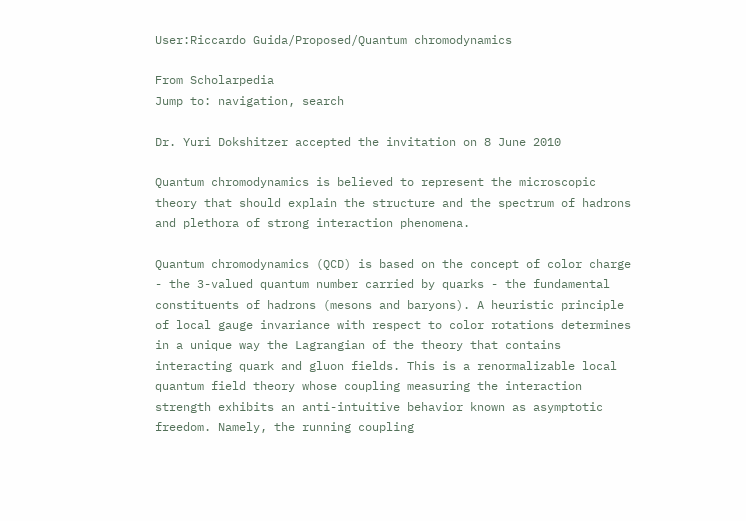User:Riccardo Guida/Proposed/Quantum chromodynamics

From Scholarpedia
Jump to: navigation, search

Dr. Yuri Dokshitzer accepted the invitation on 8 June 2010

Quantum chromodynamics is believed to represent the microscopic theory that should explain the structure and the spectrum of hadrons and plethora of strong interaction phenomena.

Quantum chromodynamics (QCD) is based on the concept of color charge - the 3-valued quantum number carried by quarks - the fundamental constituents of hadrons (mesons and baryons). A heuristic principle of local gauge invariance with respect to color rotations determines in a unique way the Lagrangian of the theory that contains interacting quark and gluon fields. This is a renormalizable local quantum field theory whose coupling measuring the interaction strength exhibits an anti-intuitive behavior known as asymptotic freedom. Namely, the running coupling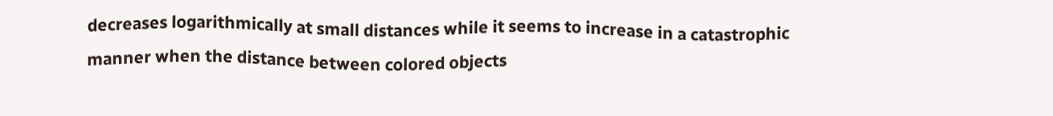decreases logarithmically at small distances while it seems to increase in a catastrophic manner when the distance between colored objects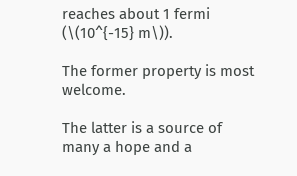reaches about 1 fermi (\(10^{-15} m\)).

The former property is most welcome.

The latter is a source of many a hope and a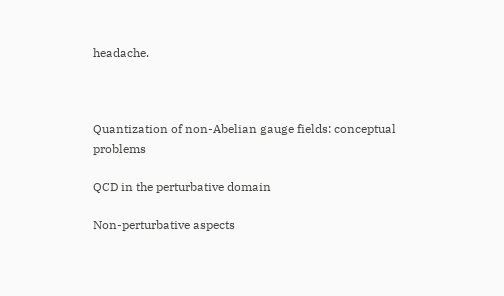headache.



Quantization of non-Abelian gauge fields: conceptual problems

QCD in the perturbative domain

Non-perturbative aspects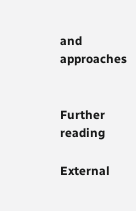and approaches


Further reading

External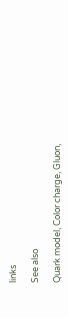links

See also

Quark model, Color charge, Gluon,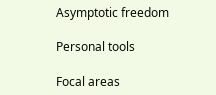Asymptotic freedom

Personal tools

Focal areas